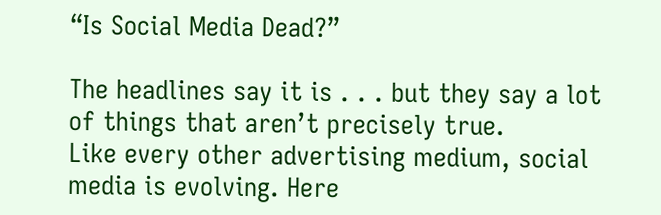“Is Social Media Dead?”

The headlines say it is . . . but they say a lot of things that aren’t precisely true.
Like every other advertising medium, social media is evolving. Here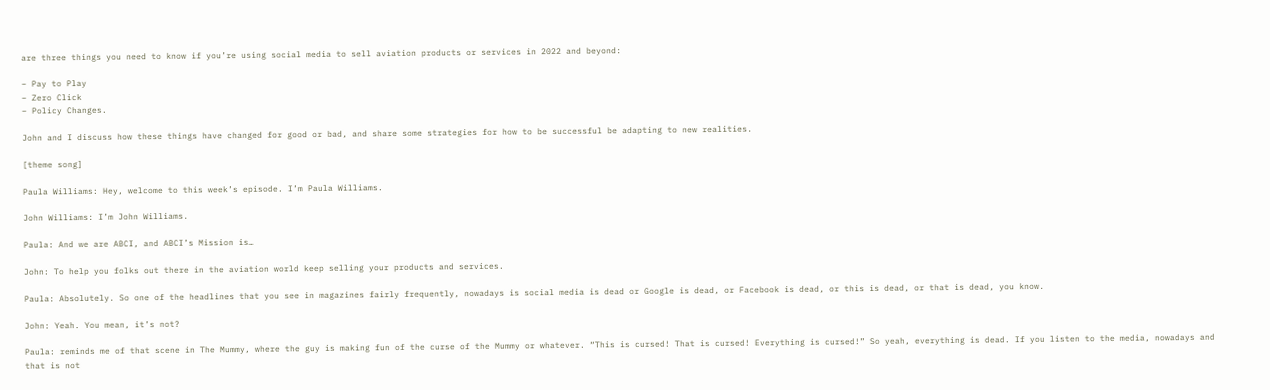are three things you need to know if you’re using social media to sell aviation products or services in 2022 and beyond:

– Pay to Play
– Zero Click
– Policy Changes.

John and I discuss how these things have changed for good or bad, and share some strategies for how to be successful be adapting to new realities.

[theme song]

Paula Williams: Hey, welcome to this week’s episode. I’m Paula Williams.

John Williams: I’m John Williams.

Paula: And we are ABCI, and ABCI’s Mission is…

John: To help you folks out there in the aviation world keep selling your products and services.

Paula: Absolutely. So one of the headlines that you see in magazines fairly frequently, nowadays is social media is dead or Google is dead, or Facebook is dead, or this is dead, or that is dead, you know.

John: Yeah. You mean, it’s not?

Paula: reminds me of that scene in The Mummy, where the guy is making fun of the curse of the Mummy or whatever. “This is cursed! That is cursed! Everything is cursed!” So yeah, everything is dead. If you listen to the media, nowadays and that is not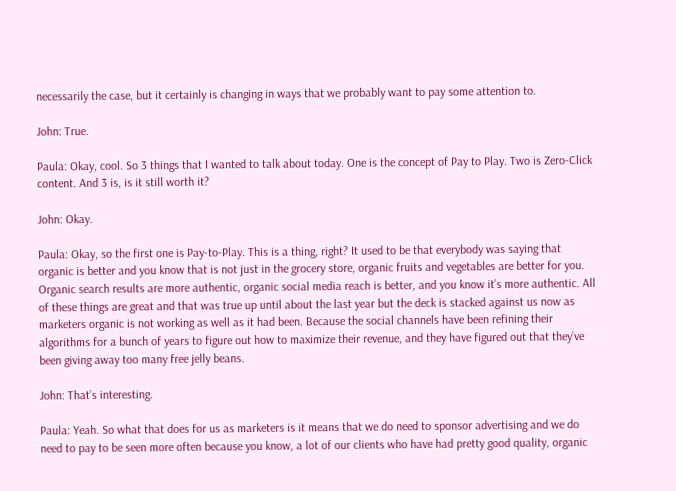necessarily the case, but it certainly is changing in ways that we probably want to pay some attention to.

John: True.

Paula: Okay, cool. So 3 things that I wanted to talk about today. One is the concept of Pay to Play. Two is Zero-Click content. And 3 is, is it still worth it?

John: Okay.

Paula: Okay, so the first one is Pay-to-Play. This is a thing, right? It used to be that everybody was saying that organic is better and you know that is not just in the grocery store, organic fruits and vegetables are better for you. Organic search results are more authentic, organic social media reach is better, and you know it’s more authentic. All of these things are great and that was true up until about the last year but the deck is stacked against us now as marketers organic is not working as well as it had been. Because the social channels have been refining their algorithms for a bunch of years to figure out how to maximize their revenue, and they have figured out that they’ve been giving away too many free jelly beans.

John: That’s interesting.

Paula: Yeah. So what that does for us as marketers is it means that we do need to sponsor advertising and we do need to pay to be seen more often because you know, a lot of our clients who have had pretty good quality, organic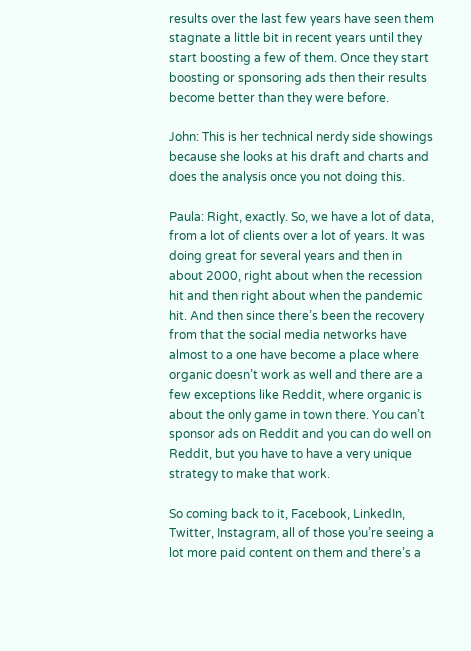results over the last few years have seen them stagnate a little bit in recent years until they start boosting a few of them. Once they start boosting or sponsoring ads then their results become better than they were before.

John: This is her technical nerdy side showings because she looks at his draft and charts and does the analysis once you not doing this.

Paula: Right, exactly. So, we have a lot of data, from a lot of clients over a lot of years. It was doing great for several years and then in about 2000, right about when the recession hit and then right about when the pandemic hit. And then since there’s been the recovery from that the social media networks have almost to a one have become a place where organic doesn’t work as well and there are a few exceptions like Reddit, where organic is about the only game in town there. You can’t sponsor ads on Reddit and you can do well on Reddit, but you have to have a very unique strategy to make that work.

So coming back to it, Facebook, LinkedIn, Twitter, Instagram, all of those you’re seeing a lot more paid content on them and there’s a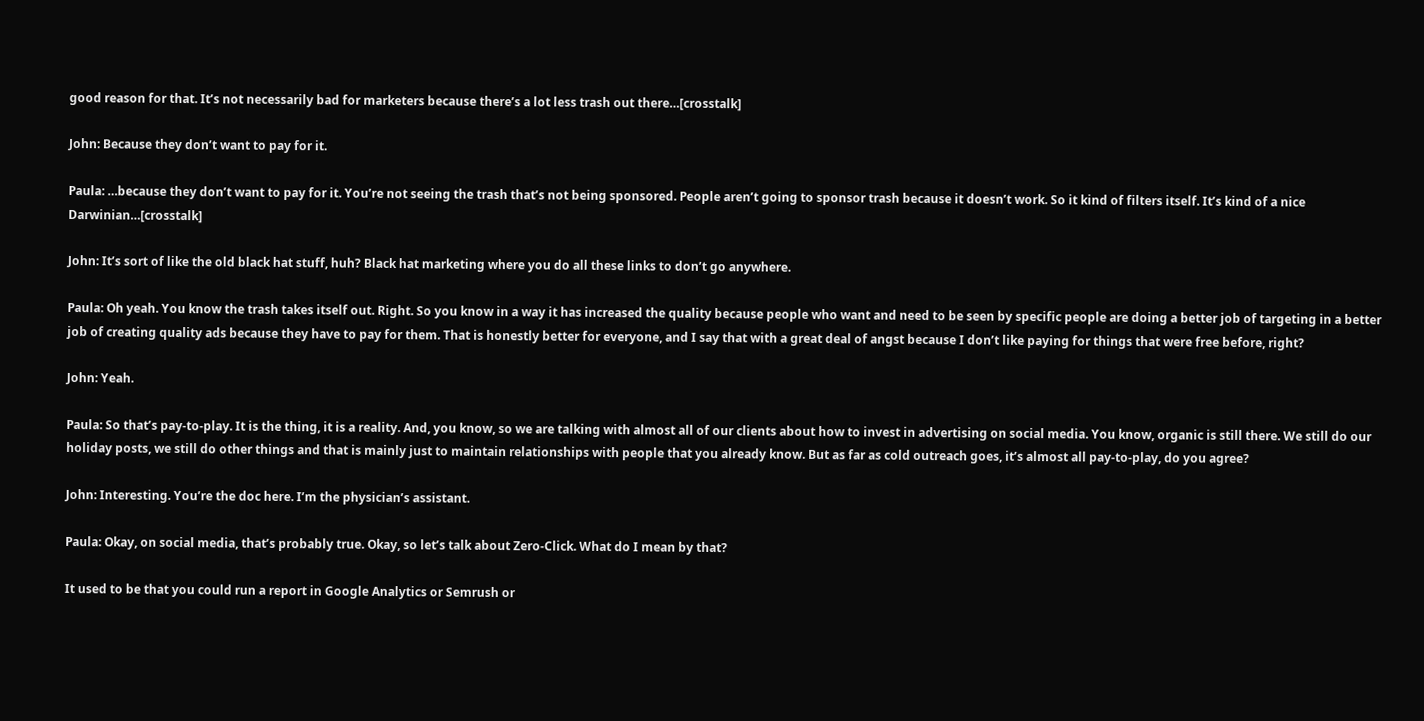good reason for that. It’s not necessarily bad for marketers because there’s a lot less trash out there…[crosstalk]

John: Because they don’t want to pay for it.

Paula: …because they don’t want to pay for it. You’re not seeing the trash that’s not being sponsored. People aren’t going to sponsor trash because it doesn’t work. So it kind of filters itself. It’s kind of a nice Darwinian…[crosstalk]

John: It’s sort of like the old black hat stuff, huh? Black hat marketing where you do all these links to don’t go anywhere.

Paula: Oh yeah. You know the trash takes itself out. Right. So you know in a way it has increased the quality because people who want and need to be seen by specific people are doing a better job of targeting in a better job of creating quality ads because they have to pay for them. That is honestly better for everyone, and I say that with a great deal of angst because I don’t like paying for things that were free before, right?

John: Yeah.

Paula: So that’s pay-to-play. It is the thing, it is a reality. And, you know, so we are talking with almost all of our clients about how to invest in advertising on social media. You know, organic is still there. We still do our holiday posts, we still do other things and that is mainly just to maintain relationships with people that you already know. But as far as cold outreach goes, it’s almost all pay-to-play, do you agree?

John: Interesting. You’re the doc here. I’m the physician’s assistant.

Paula: Okay, on social media, that’s probably true. Okay, so let’s talk about Zero-Click. What do I mean by that?

It used to be that you could run a report in Google Analytics or Semrush or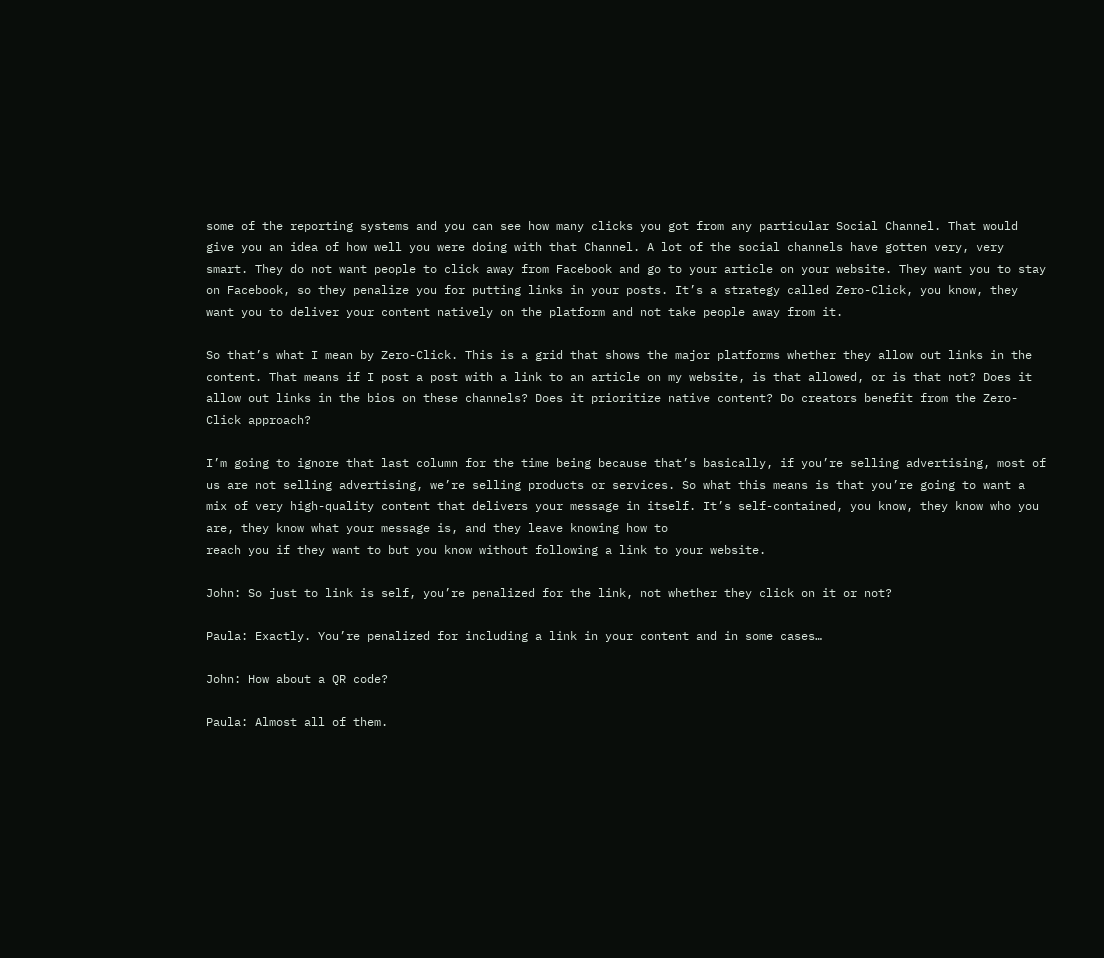some of the reporting systems and you can see how many clicks you got from any particular Social Channel. That would give you an idea of how well you were doing with that Channel. A lot of the social channels have gotten very, very smart. They do not want people to click away from Facebook and go to your article on your website. They want you to stay on Facebook, so they penalize you for putting links in your posts. It’s a strategy called Zero-Click, you know, they want you to deliver your content natively on the platform and not take people away from it.

So that’s what I mean by Zero-Click. This is a grid that shows the major platforms whether they allow out links in the content. That means if I post a post with a link to an article on my website, is that allowed, or is that not? Does it allow out links in the bios on these channels? Does it prioritize native content? Do creators benefit from the Zero-Click approach?

I’m going to ignore that last column for the time being because that’s basically, if you’re selling advertising, most of us are not selling advertising, we’re selling products or services. So what this means is that you’re going to want a mix of very high-quality content that delivers your message in itself. It’s self-contained, you know, they know who you are, they know what your message is, and they leave knowing how to
reach you if they want to but you know without following a link to your website.

John: So just to link is self, you’re penalized for the link, not whether they click on it or not?

Paula: Exactly. You’re penalized for including a link in your content and in some cases…

John: How about a QR code?

Paula: Almost all of them.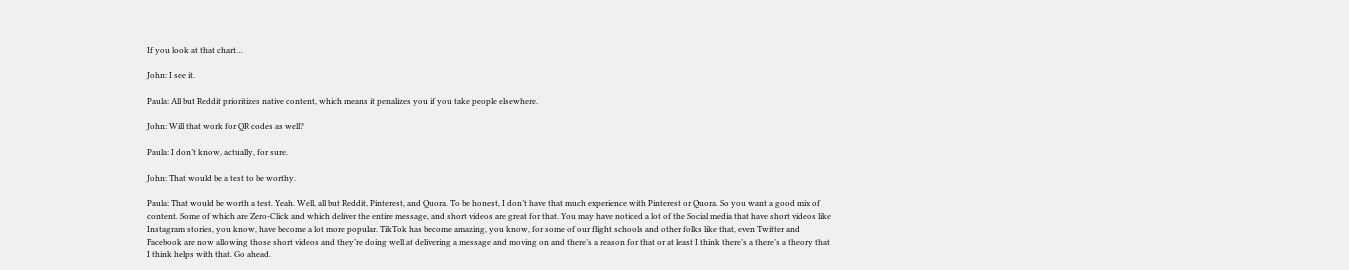If you look at that chart…

John: I see it.

Paula: All but Reddit prioritizes native content, which means it penalizes you if you take people elsewhere.

John: Will that work for QR codes as well?

Paula: I don’t know, actually, for sure.

John: That would be a test to be worthy.

Paula: That would be worth a test. Yeah. Well, all but Reddit, Pinterest, and Quora. To be honest, I don’t have that much experience with Pinterest or Quora. So you want a good mix of content. Some of which are Zero-Click and which deliver the entire message, and short videos are great for that. You may have noticed a lot of the Social media that have short videos like Instagram stories, you know, have become a lot more popular. TikTok has become amazing, you know, for some of our flight schools and other folks like that, even Twitter and Facebook are now allowing those short videos and they’re doing well at delivering a message and moving on and there’s a reason for that or at least I think there’s a there’s a theory that I think helps with that. Go ahead.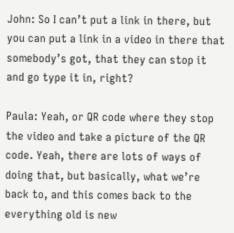John: So I can’t put a link in there, but you can put a link in a video in there that somebody’s got, that they can stop it and go type it in, right?

Paula: Yeah, or QR code where they stop the video and take a picture of the QR code. Yeah, there are lots of ways of doing that, but basically, what we’re back to, and this comes back to the everything old is new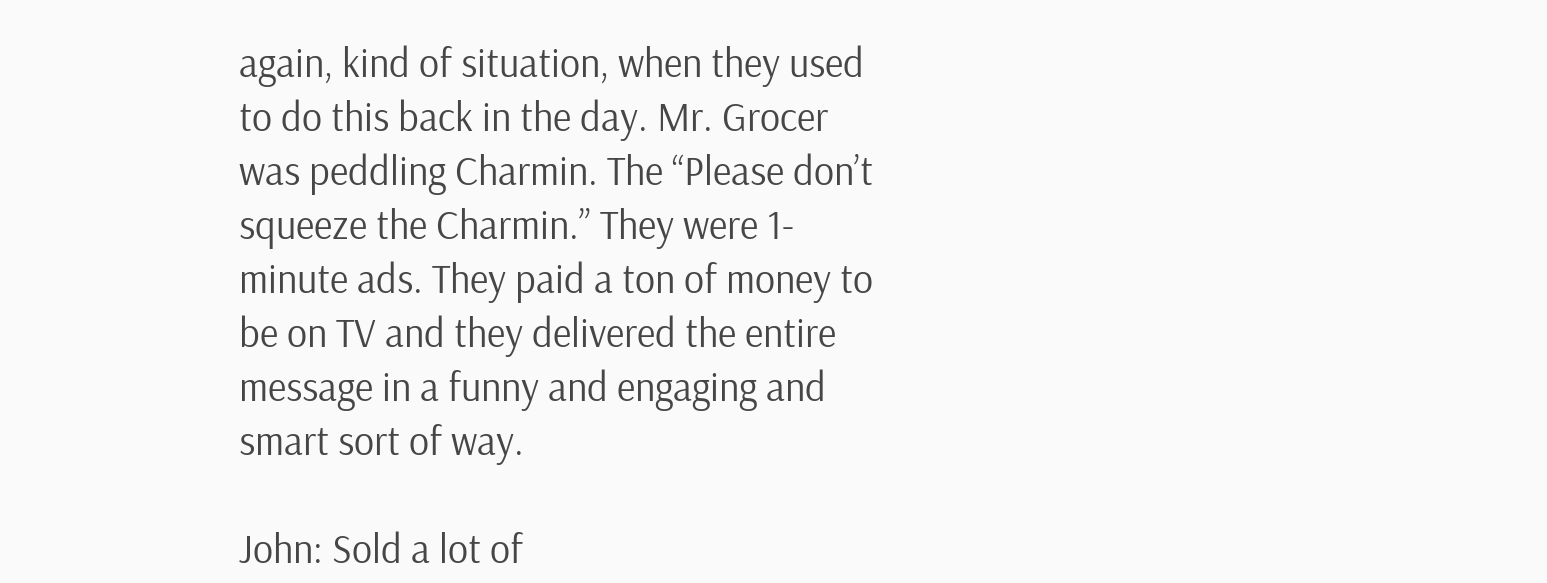again, kind of situation, when they used to do this back in the day. Mr. Grocer was peddling Charmin. The “Please don’t squeeze the Charmin.” They were 1-minute ads. They paid a ton of money to be on TV and they delivered the entire message in a funny and engaging and smart sort of way.

John: Sold a lot of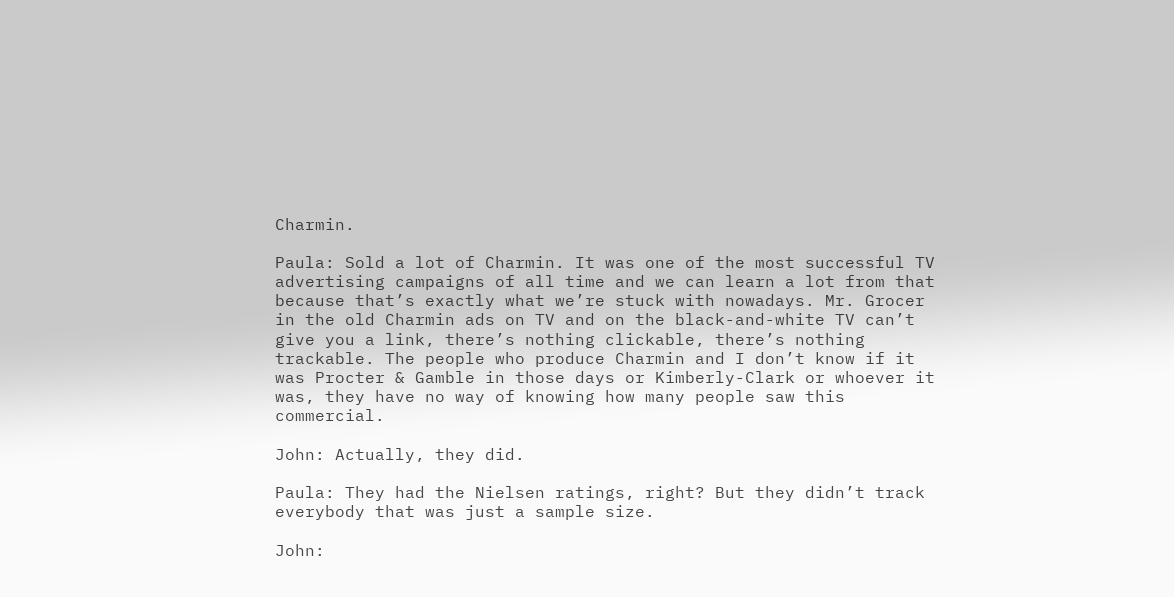Charmin.

Paula: Sold a lot of Charmin. It was one of the most successful TV advertising campaigns of all time and we can learn a lot from that because that’s exactly what we’re stuck with nowadays. Mr. Grocer in the old Charmin ads on TV and on the black-and-white TV can’t give you a link, there’s nothing clickable, there’s nothing trackable. The people who produce Charmin and I don’t know if it was Procter & Gamble in those days or Kimberly-Clark or whoever it was, they have no way of knowing how many people saw this commercial.

John: Actually, they did.

Paula: They had the Nielsen ratings, right? But they didn’t track everybody that was just a sample size.

John: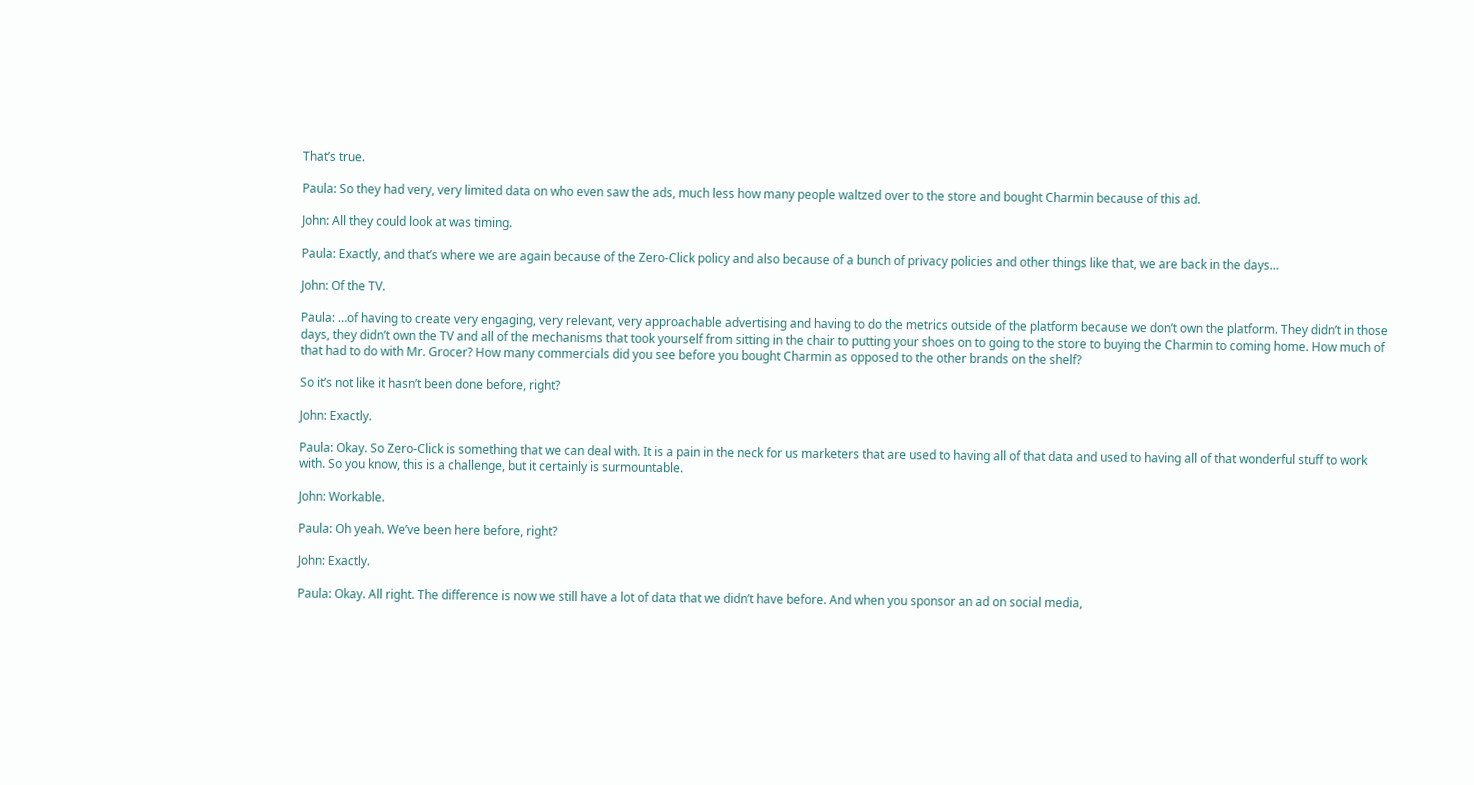That’s true.

Paula: So they had very, very limited data on who even saw the ads, much less how many people waltzed over to the store and bought Charmin because of this ad.

John: All they could look at was timing.

Paula: Exactly, and that’s where we are again because of the Zero-Click policy and also because of a bunch of privacy policies and other things like that, we are back in the days…

John: Of the TV.

Paula: …of having to create very engaging, very relevant, very approachable advertising and having to do the metrics outside of the platform because we don’t own the platform. They didn’t in those days, they didn’t own the TV and all of the mechanisms that took yourself from sitting in the chair to putting your shoes on to going to the store to buying the Charmin to coming home. How much of that had to do with Mr. Grocer? How many commercials did you see before you bought Charmin as opposed to the other brands on the shelf?

So it’s not like it hasn’t been done before, right?

John: Exactly.

Paula: Okay. So Zero-Click is something that we can deal with. It is a pain in the neck for us marketers that are used to having all of that data and used to having all of that wonderful stuff to work with. So you know, this is a challenge, but it certainly is surmountable.

John: Workable.

Paula: Oh yeah. We’ve been here before, right?

John: Exactly.

Paula: Okay. All right. The difference is now we still have a lot of data that we didn’t have before. And when you sponsor an ad on social media,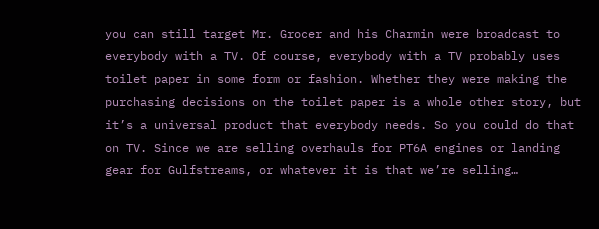you can still target Mr. Grocer and his Charmin were broadcast to everybody with a TV. Of course, everybody with a TV probably uses toilet paper in some form or fashion. Whether they were making the purchasing decisions on the toilet paper is a whole other story, but it’s a universal product that everybody needs. So you could do that on TV. Since we are selling overhauls for PT6A engines or landing gear for Gulfstreams, or whatever it is that we’re selling…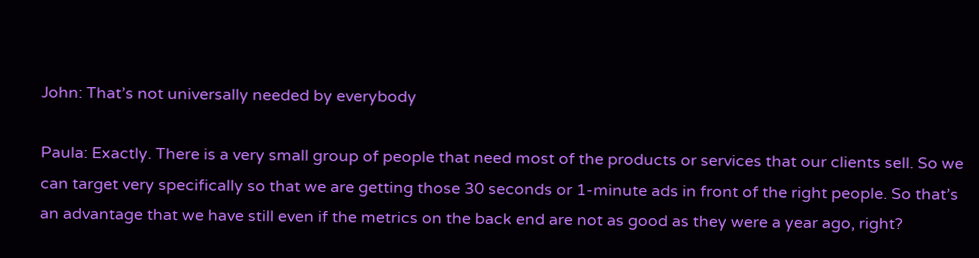John: That’s not universally needed by everybody

Paula: Exactly. There is a very small group of people that need most of the products or services that our clients sell. So we can target very specifically so that we are getting those 30 seconds or 1-minute ads in front of the right people. So that’s an advantage that we have still even if the metrics on the back end are not as good as they were a year ago, right?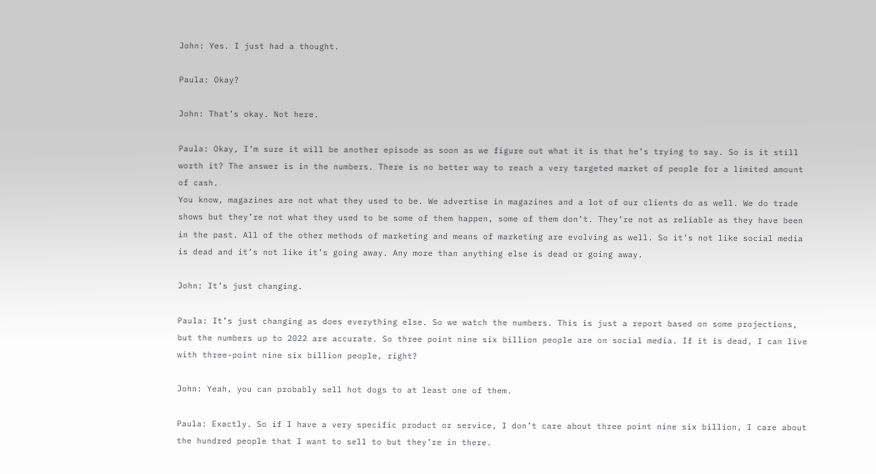John: Yes. I just had a thought.

Paula: Okay?

John: That’s okay. Not here.

Paula: Okay, I’m sure it will be another episode as soon as we figure out what it is that he’s trying to say. So is it still worth it? The answer is in the numbers. There is no better way to reach a very targeted market of people for a limited amount of cash.
You know, magazines are not what they used to be. We advertise in magazines and a lot of our clients do as well. We do trade shows but they’re not what they used to be some of them happen, some of them don’t. They’re not as reliable as they have been in the past. All of the other methods of marketing and means of marketing are evolving as well. So it’s not like social media is dead and it’s not like it’s going away. Any more than anything else is dead or going away.

John: It’s just changing.

Paula: It’s just changing as does everything else. So we watch the numbers. This is just a report based on some projections, but the numbers up to 2022 are accurate. So three point nine six billion people are on social media. If it is dead, I can live with three-point nine six billion people, right?

John: Yeah, you can probably sell hot dogs to at least one of them.

Paula: Exactly. So if I have a very specific product or service, I don’t care about three point nine six billion, I care about the hundred people that I want to sell to but they’re in there.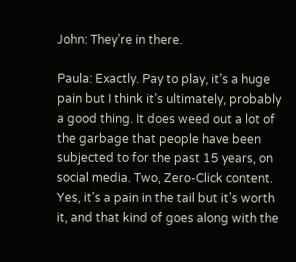John: They’re in there.

Paula: Exactly. Pay to play, it’s a huge pain but I think it’s ultimately, probably a good thing. It does weed out a lot of the garbage that people have been subjected to for the past 15 years, on social media. Two, Zero-Click content. Yes, it’s a pain in the tail but it’s worth it, and that kind of goes along with the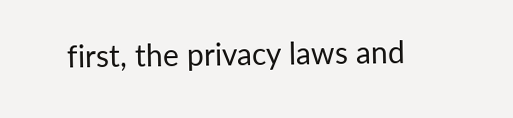first, the privacy laws and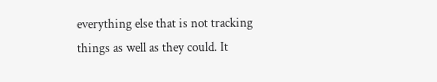everything else that is not tracking things as well as they could. It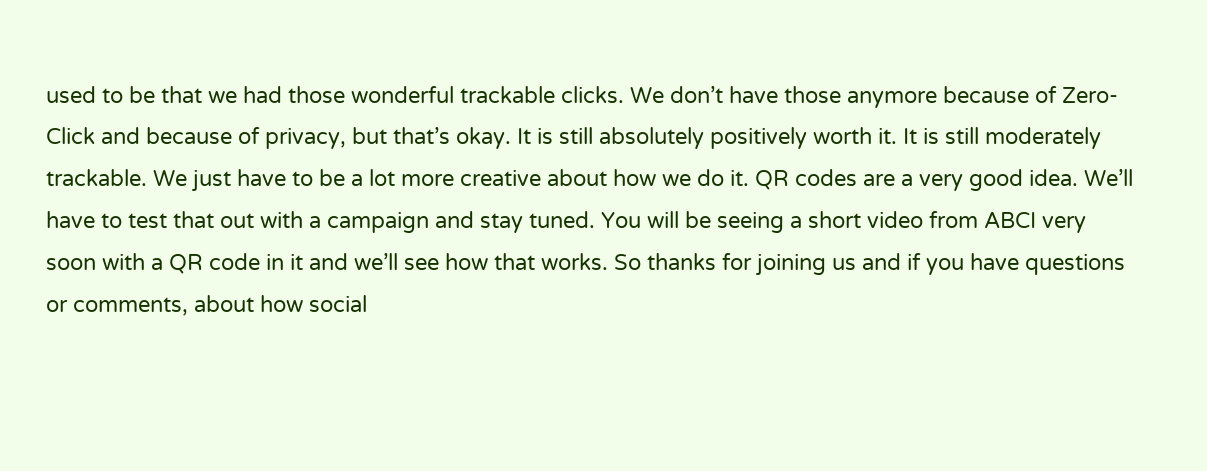used to be that we had those wonderful trackable clicks. We don’t have those anymore because of Zero-Click and because of privacy, but that’s okay. It is still absolutely positively worth it. It is still moderately trackable. We just have to be a lot more creative about how we do it. QR codes are a very good idea. We’ll have to test that out with a campaign and stay tuned. You will be seeing a short video from ABCI very soon with a QR code in it and we’ll see how that works. So thanks for joining us and if you have questions or comments, about how social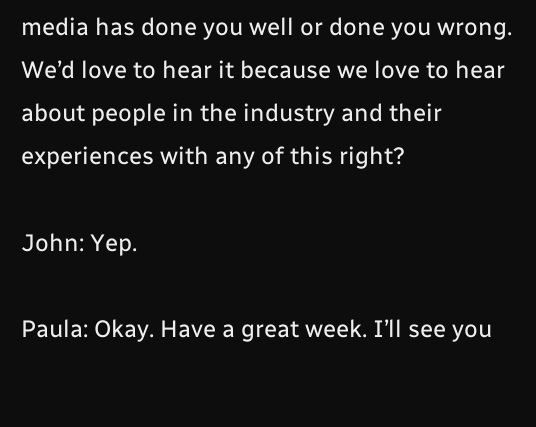media has done you well or done you wrong. We’d love to hear it because we love to hear about people in the industry and their experiences with any of this right?

John: Yep.

Paula: Okay. Have a great week. I’ll see you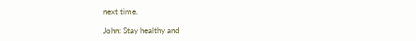next time.

John: Stay healthy and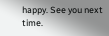happy. See you next time.